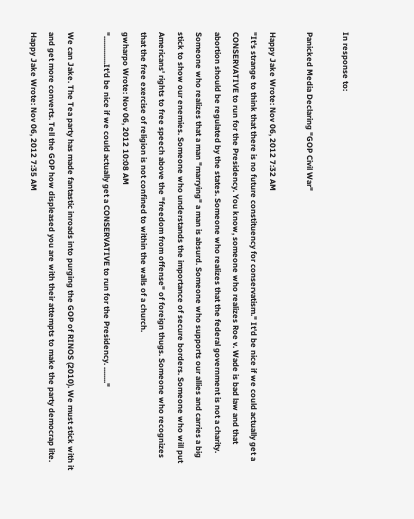In response to:

Panicked Media Declaring "GOP Civil War"

Happy Jake Wrote: Nov 06, 2012 7:32 AM
"It's strange to think that there is no future constituency for conservatism." It'd be nice if we could actually get a CONSERVATIVE to run for the Presidency. You know, someone who realizes Roe v. Wade is bad law and that abortion should be regulated by the states. Someone who realizes that the federal government is not a charity. Someone who realizes that a man "marrying" a man is absurd. Someone who supports our allies and carries a big stick to show our enemies. Someone who understands the importance of secure borders. Someone who will put Americans' rights to free speech above the "freedom from offense" of foreign thugs. Someone who recognizes that the free exercise of religion is not confined to within the walls of a church.
gwharpo Wrote: Nov 06, 2012 10:08 AM
"..............It'd be nice if we could actually get a CONSERVATIVE to run for the Presidency. ........"

We can Jake. The Tea party has made fantastic inroads into purging the GOP of RINOS (2010). We must stick with it and get more converts. Tell the GOP how displeased you are with their attempts to make the party democrap lite.
Happy Jake Wrote: Nov 06, 2012 7:35 AM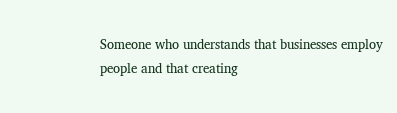Someone who understands that businesses employ people and that creating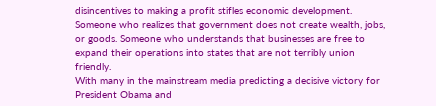disincentives to making a profit stifles economic development. Someone who realizes that government does not create wealth, jobs, or goods. Someone who understands that businesses are free to expand their operations into states that are not terribly union friendly.
With many in the mainstream media predicting a decisive victory for President Obama and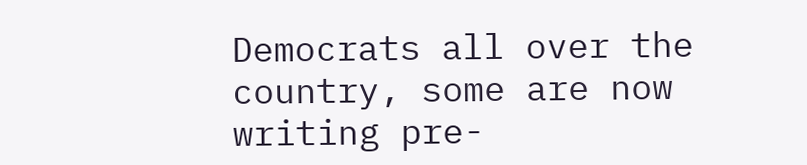Democrats all over the country, some are now writing pre-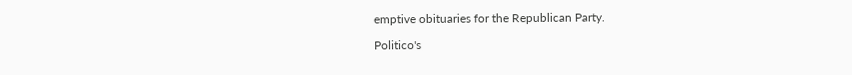emptive obituaries for the Republican Party.

Politico's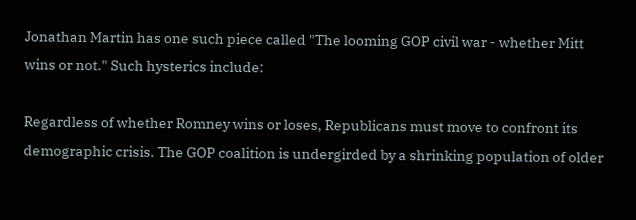Jonathan Martin has one such piece called "The looming GOP civil war - whether Mitt wins or not." Such hysterics include:

Regardless of whether Romney wins or loses, Republicans must move to confront its demographic crisis. The GOP coalition is undergirded by a shrinking population of older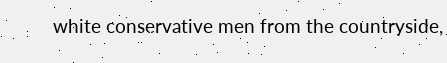white conservative men from the countryside,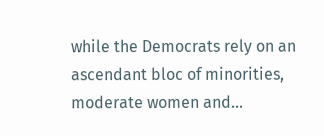while the Democrats rely on an ascendant bloc of minorities, moderate women and...